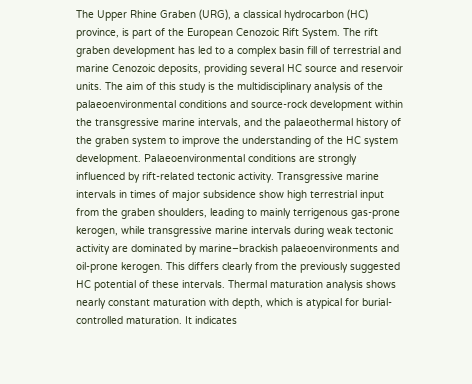The Upper Rhine Graben (URG), a classical hydrocarbon (HC) province, is part of the European Cenozoic Rift System. The rift graben development has led to a complex basin fill of terrestrial and marine Cenozoic deposits, providing several HC source and reservoir units. The aim of this study is the multidisciplinary analysis of the palaeoenvironmental conditions and source-rock development within the transgressive marine intervals, and the palaeothermal history of the graben system to improve the understanding of the HC system development. Palaeoenvironmental conditions are strongly influenced by rift-related tectonic activity. Transgressive marine intervals in times of major subsidence show high terrestrial input from the graben shoulders, leading to mainly terrigenous gas-prone kerogen, while transgressive marine intervals during weak tectonic activity are dominated by marine–brackish palaeoenvironments and oil-prone kerogen. This differs clearly from the previously suggested HC potential of these intervals. Thermal maturation analysis shows nearly constant maturation with depth, which is atypical for burial-controlled maturation. It indicates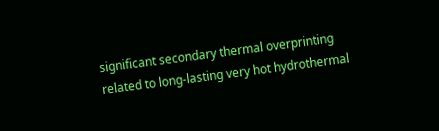significant secondary thermal overprinting related to long-lasting very hot hydrothermal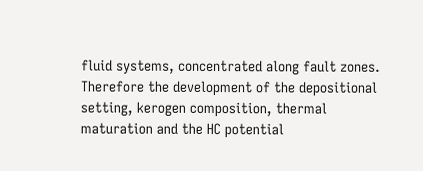fluid systems, concentrated along fault zones. Therefore the development of the depositional setting, kerogen composition, thermal maturation and the HC potential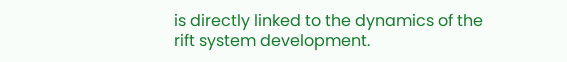is directly linked to the dynamics of the rift system development.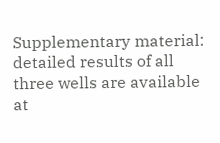Supplementary material: detailed results of all three wells are available at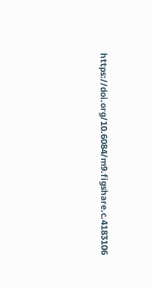https://doi.org/10.6084/m9.figshare.c.4183106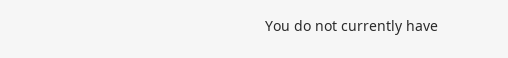You do not currently have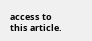access to this article.